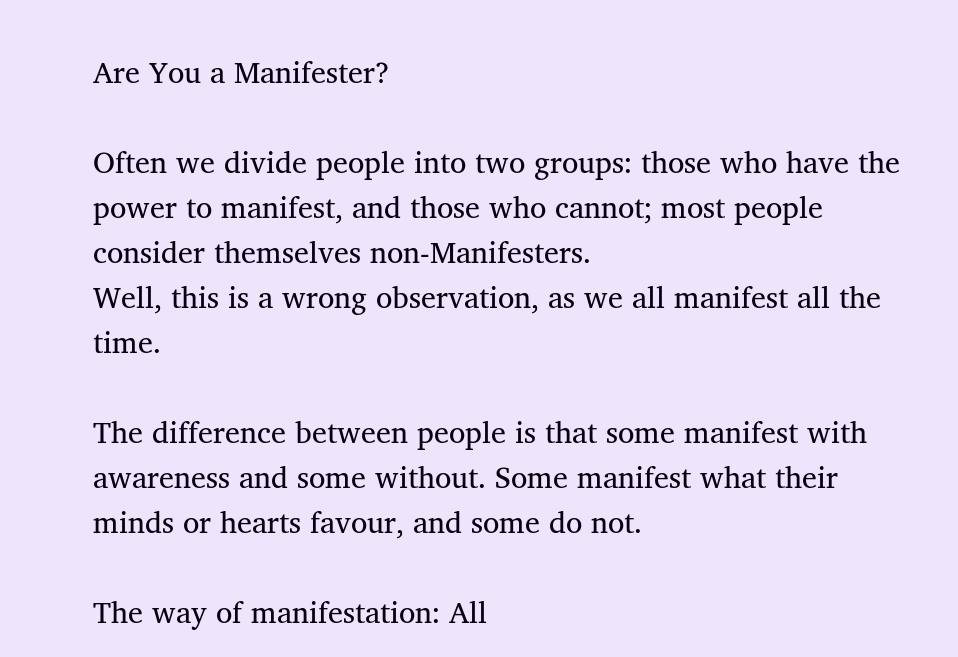Are You a Manifester?

Often we divide people into two groups: those who have the power to manifest, and those who cannot; most people consider themselves non-Manifesters.
Well, this is a wrong observation, as we all manifest all the time.

The difference between people is that some manifest with awareness and some without. Some manifest what their minds or hearts favour, and some do not.

The way of manifestation: All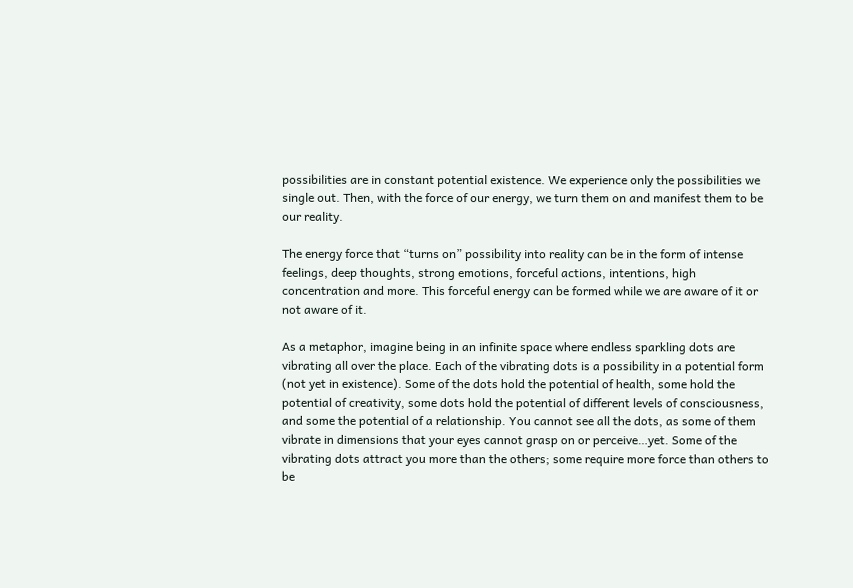possibilities are in constant potential existence. We experience only the possibilities we single out. Then, with the force of our energy, we turn them on and manifest them to be our reality.

The energy force that “turns on” possibility into reality can be in the form of intense feelings, deep thoughts, strong emotions, forceful actions, intentions, high concentration and more. This forceful energy can be formed while we are aware of it or not aware of it.

As a metaphor, imagine being in an infinite space where endless sparkling dots are vibrating all over the place. Each of the vibrating dots is a possibility in a potential form (not yet in existence). Some of the dots hold the potential of health, some hold the potential of creativity, some dots hold the potential of different levels of consciousness, and some the potential of a relationship. You cannot see all the dots, as some of them vibrate in dimensions that your eyes cannot grasp on or perceive…yet. Some of the vibrating dots attract you more than the others; some require more force than others to be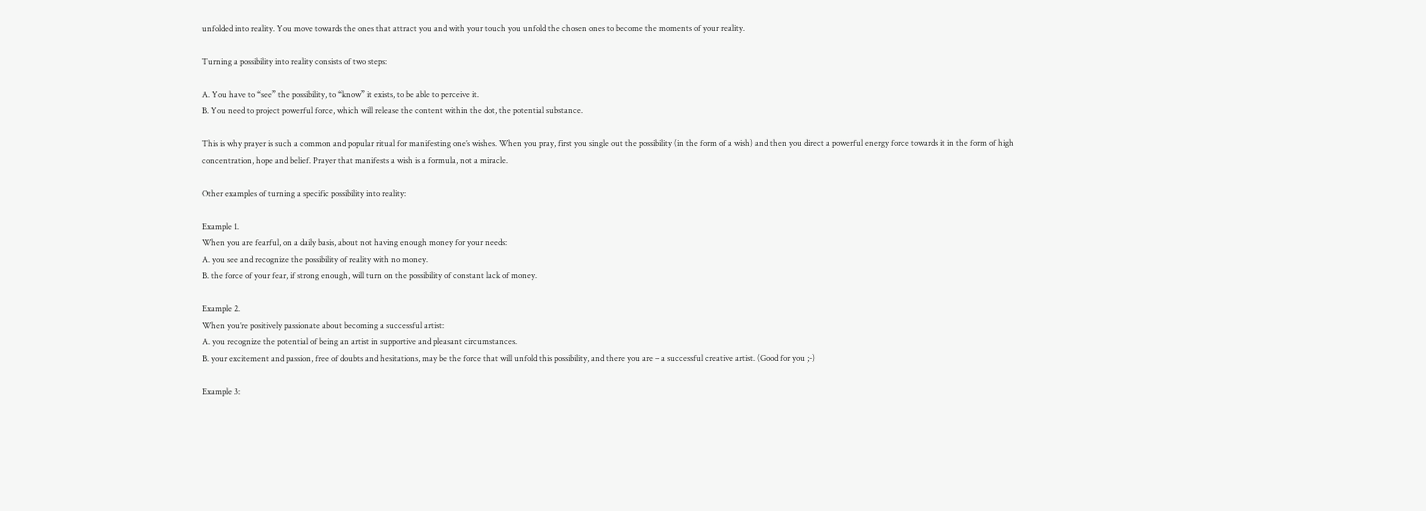unfolded into reality. You move towards the ones that attract you and with your touch you unfold the chosen ones to become the moments of your reality.

Turning a possibility into reality consists of two steps:

A. You have to “see” the possibility, to “know” it exists, to be able to perceive it.
B. You need to project powerful force, which will release the content within the dot, the potential substance.

This is why prayer is such a common and popular ritual for manifesting one’s wishes. When you pray, first you single out the possibility (in the form of a wish) and then you direct a powerful energy force towards it in the form of high concentration, hope and belief. Prayer that manifests a wish is a formula, not a miracle.

Other examples of turning a specific possibility into reality:

Example 1.
When you are fearful, on a daily basis, about not having enough money for your needs:
A. you see and recognize the possibility of reality with no money.
B. the force of your fear, if strong enough, will turn on the possibility of constant lack of money.

Example 2.
When you’re positively passionate about becoming a successful artist:
A. you recognize the potential of being an artist in supportive and pleasant circumstances.
B. your excitement and passion, free of doubts and hesitations, may be the force that will unfold this possibility, and there you are – a successful creative artist. (Good for you ;-)

Example 3: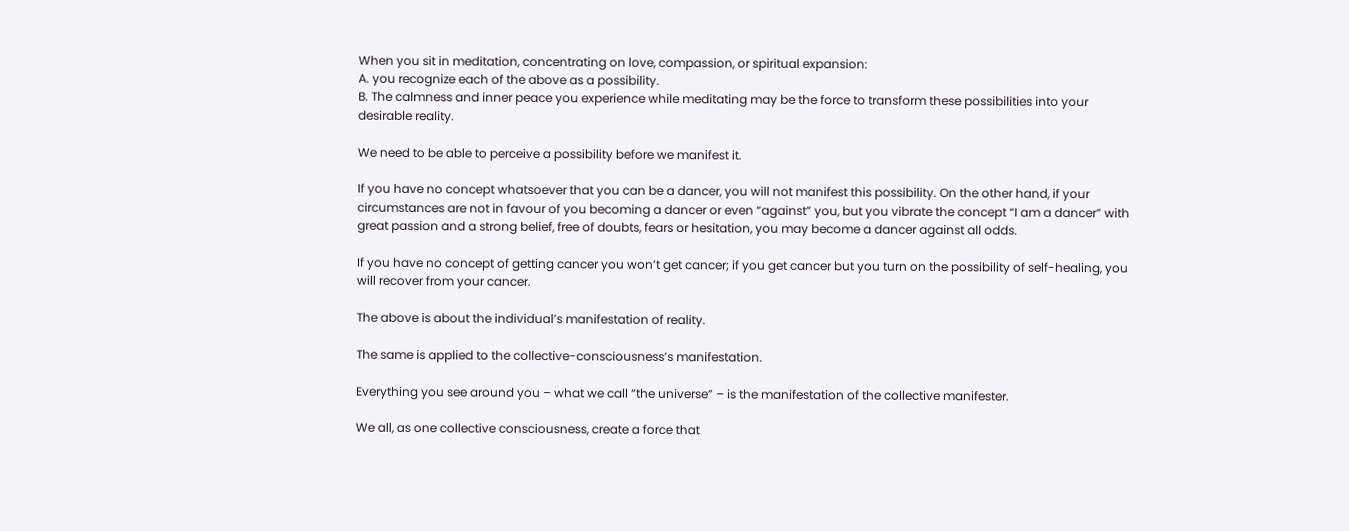When you sit in meditation, concentrating on love, compassion, or spiritual expansion:
A. you recognize each of the above as a possibility.
B. The calmness and inner peace you experience while meditating may be the force to transform these possibilities into your desirable reality.

We need to be able to perceive a possibility before we manifest it.

If you have no concept whatsoever that you can be a dancer, you will not manifest this possibility. On the other hand, if your circumstances are not in favour of you becoming a dancer or even “against” you, but you vibrate the concept “I am a dancer” with great passion and a strong belief, free of doubts, fears or hesitation, you may become a dancer against all odds.

If you have no concept of getting cancer you won’t get cancer; if you get cancer but you turn on the possibility of self-healing, you will recover from your cancer.

The above is about the individual’s manifestation of reality.

The same is applied to the collective-consciousness’s manifestation.

Everything you see around you – what we call “the universe” – is the manifestation of the collective manifester.

We all, as one collective consciousness, create a force that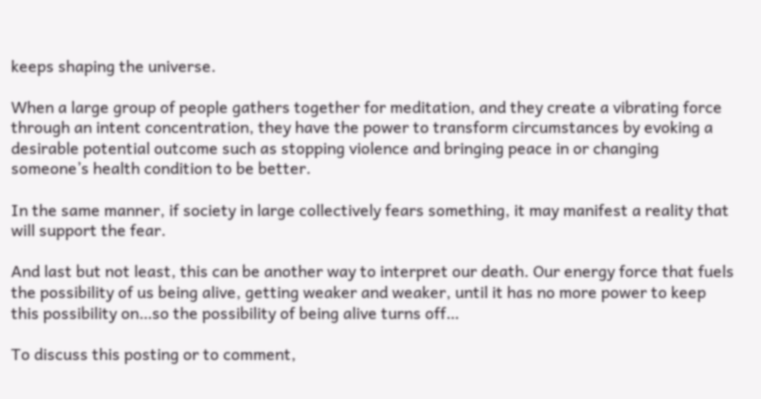keeps shaping the universe.

When a large group of people gathers together for meditation, and they create a vibrating force through an intent concentration, they have the power to transform circumstances by evoking a desirable potential outcome such as stopping violence and bringing peace in or changing someone’s health condition to be better.

In the same manner, if society in large collectively fears something, it may manifest a reality that will support the fear.

And last but not least, this can be another way to interpret our death. Our energy force that fuels the possibility of us being alive, getting weaker and weaker, until it has no more power to keep this possibility on…so the possibility of being alive turns off…

To discuss this posting or to comment,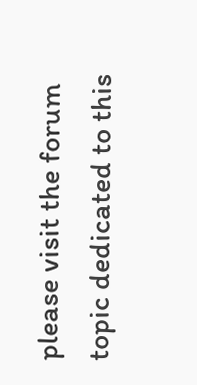please visit the forum topic dedicated to this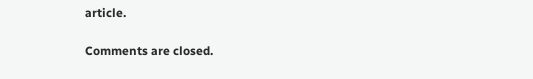article.

Comments are closed.